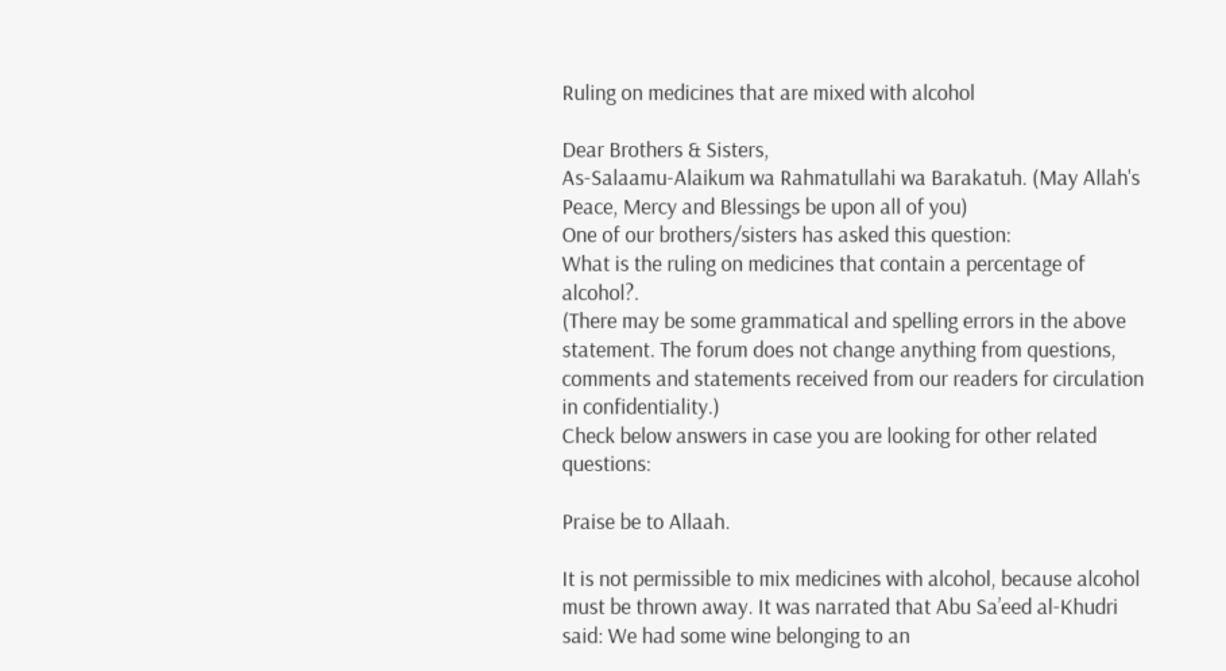Ruling on medicines that are mixed with alcohol

Dear Brothers & Sisters,
As-Salaamu-Alaikum wa Rahmatullahi wa Barakatuh. (May Allah's Peace, Mercy and Blessings be upon all of you)
One of our brothers/sisters has asked this question:
What is the ruling on medicines that contain a percentage of alcohol?.
(There may be some grammatical and spelling errors in the above statement. The forum does not change anything from questions, comments and statements received from our readers for circulation in confidentiality.)
Check below answers in case you are looking for other related questions:

Praise be to Allaah.

It is not permissible to mix medicines with alcohol, because alcohol must be thrown away. It was narrated that Abu Sa’eed al-Khudri said: We had some wine belonging to an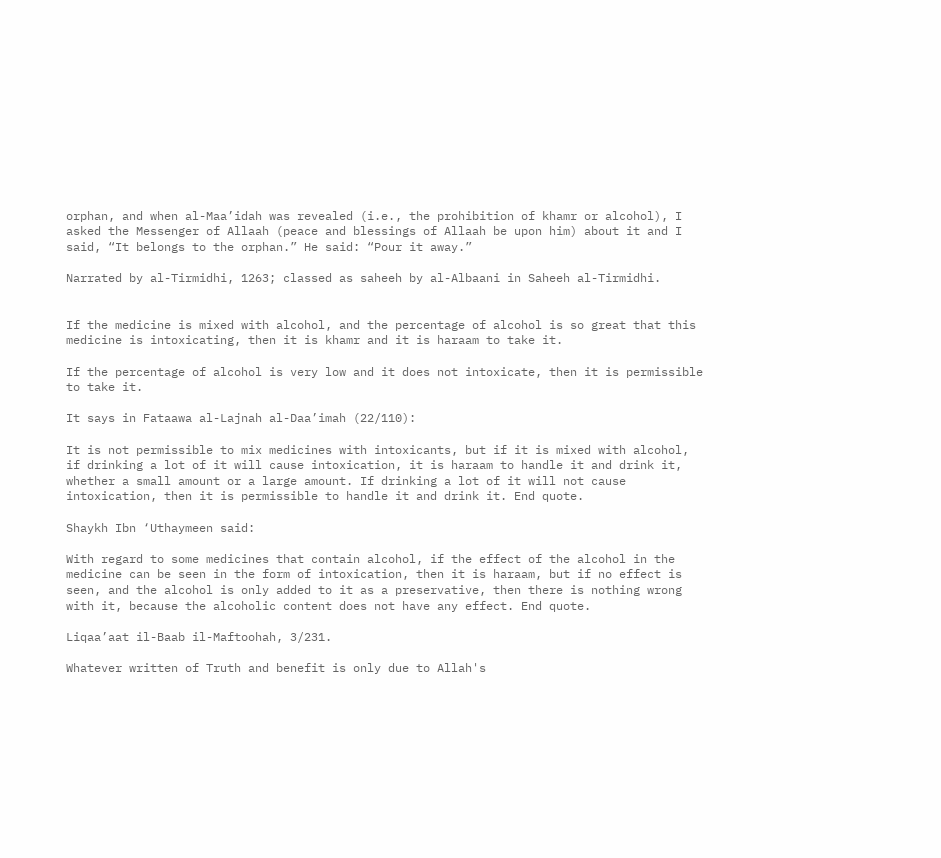orphan, and when al-Maa’idah was revealed (i.e., the prohibition of khamr or alcohol), I asked the Messenger of Allaah (peace and blessings of Allaah be upon him) about it and I said, “It belongs to the orphan.” He said: “Pour it away.”

Narrated by al-Tirmidhi, 1263; classed as saheeh by al-Albaani in Saheeh al-Tirmidhi.


If the medicine is mixed with alcohol, and the percentage of alcohol is so great that this medicine is intoxicating, then it is khamr and it is haraam to take it.

If the percentage of alcohol is very low and it does not intoxicate, then it is permissible to take it.

It says in Fataawa al-Lajnah al-Daa’imah (22/110):

It is not permissible to mix medicines with intoxicants, but if it is mixed with alcohol, if drinking a lot of it will cause intoxication, it is haraam to handle it and drink it, whether a small amount or a large amount. If drinking a lot of it will not cause intoxication, then it is permissible to handle it and drink it. End quote.

Shaykh Ibn ‘Uthaymeen said:

With regard to some medicines that contain alcohol, if the effect of the alcohol in the medicine can be seen in the form of intoxication, then it is haraam, but if no effect is seen, and the alcohol is only added to it as a preservative, then there is nothing wrong with it, because the alcoholic content does not have any effect. End quote.

Liqaa’aat il-Baab il-Maftoohah, 3/231.

Whatever written of Truth and benefit is only due to Allah's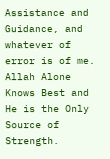Assistance and Guidance, and whatever of error is of me. Allah Alone Knows Best and He is the Only Source of Strength.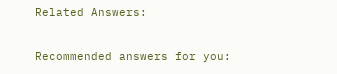Related Answers:

Recommended answers for you: